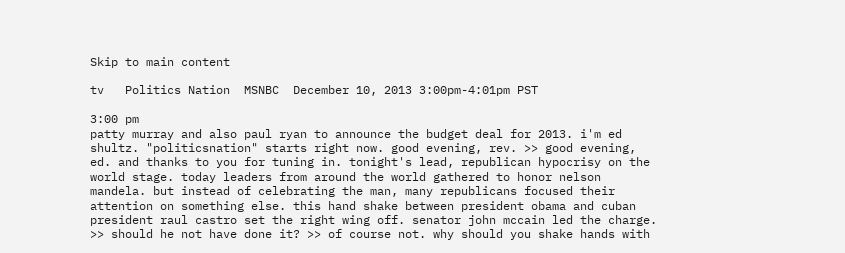Skip to main content

tv   Politics Nation  MSNBC  December 10, 2013 3:00pm-4:01pm PST

3:00 pm
patty murray and also paul ryan to announce the budget deal for 2013. i'm ed shultz. "politicsnation" starts right now. good evening, rev. >> good evening, ed. and thanks to you for tuning in. tonight's lead, republican hypocrisy on the world stage. today leaders from around the world gathered to honor nelson mandela. but instead of celebrating the man, many republicans focused their attention on something else. this hand shake between president obama and cuban president raul castro set the right wing off. senator john mccain led the charge. >> should he not have done it? >> of course not. why should you shake hands with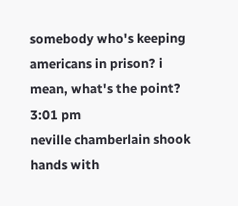somebody who's keeping americans in prison? i mean, what's the point?
3:01 pm
neville chamberlain shook hands with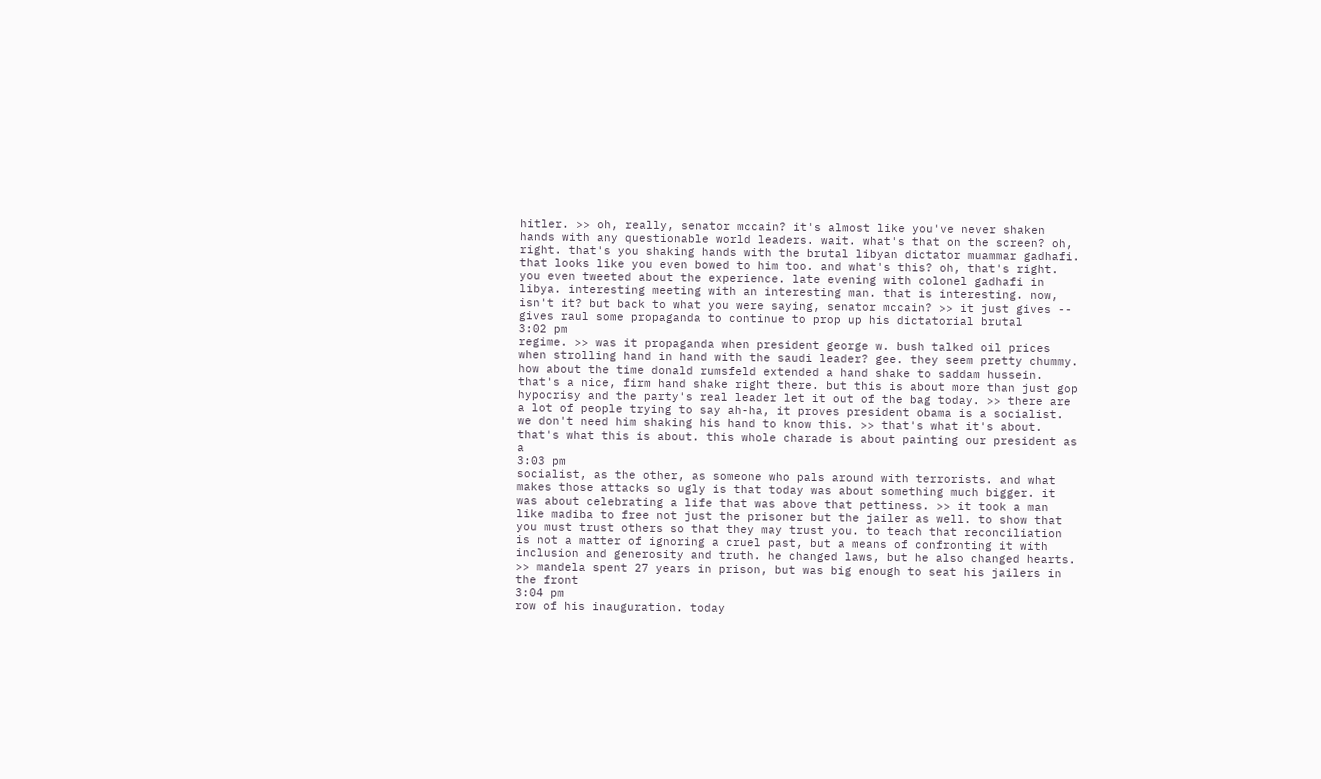hitler. >> oh, really, senator mccain? it's almost like you've never shaken hands with any questionable world leaders. wait. what's that on the screen? oh, right. that's you shaking hands with the brutal libyan dictator muammar gadhafi. that looks like you even bowed to him too. and what's this? oh, that's right. you even tweeted about the experience. late evening with colonel gadhafi in libya. interesting meeting with an interesting man. that is interesting. now, isn't it? but back to what you were saying, senator mccain? >> it just gives -- gives raul some propaganda to continue to prop up his dictatorial brutal
3:02 pm
regime. >> was it propaganda when president george w. bush talked oil prices when strolling hand in hand with the saudi leader? gee. they seem pretty chummy. how about the time donald rumsfeld extended a hand shake to saddam hussein. that's a nice, firm hand shake right there. but this is about more than just gop hypocrisy and the party's real leader let it out of the bag today. >> there are a lot of people trying to say ah-ha, it proves president obama is a socialist. we don't need him shaking his hand to know this. >> that's what it's about. that's what this is about. this whole charade is about painting our president as a
3:03 pm
socialist, as the other, as someone who pals around with terrorists. and what makes those attacks so ugly is that today was about something much bigger. it was about celebrating a life that was above that pettiness. >> it took a man like madiba to free not just the prisoner but the jailer as well. to show that you must trust others so that they may trust you. to teach that reconciliation is not a matter of ignoring a cruel past, but a means of confronting it with inclusion and generosity and truth. he changed laws, but he also changed hearts. >> mandela spent 27 years in prison, but was big enough to seat his jailers in the front
3:04 pm
row of his inauguration. today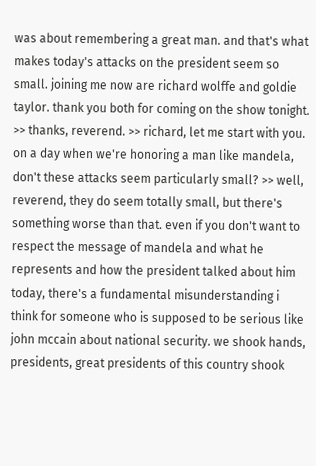was about remembering a great man. and that's what makes today's attacks on the president seem so small. joining me now are richard wolffe and goldie taylor. thank you both for coming on the show tonight. >> thanks, reverend. >> richard, let me start with you. on a day when we're honoring a man like mandela, don't these attacks seem particularly small? >> well, reverend, they do seem totally small, but there's something worse than that. even if you don't want to respect the message of mandela and what he represents and how the president talked about him today, there's a fundamental misunderstanding i think for someone who is supposed to be serious like john mccain about national security. we shook hands, presidents, great presidents of this country shook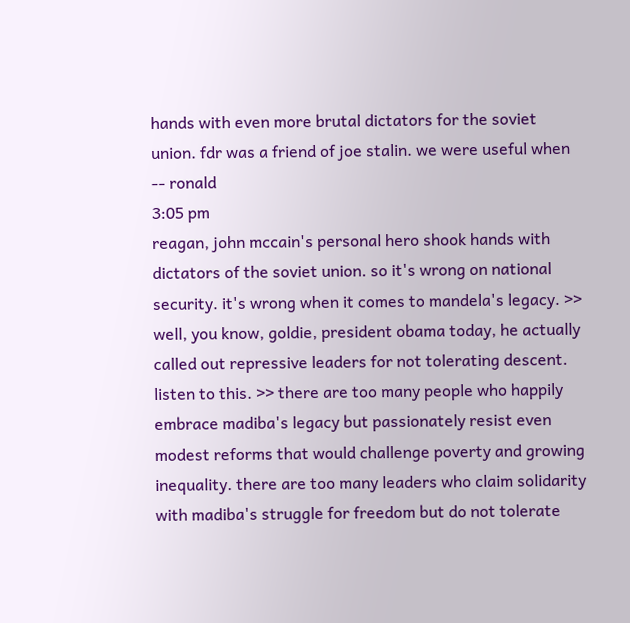hands with even more brutal dictators for the soviet union. fdr was a friend of joe stalin. we were useful when -- ronald
3:05 pm
reagan, john mccain's personal hero shook hands with dictators of the soviet union. so it's wrong on national security. it's wrong when it comes to mandela's legacy. >> well, you know, goldie, president obama today, he actually called out repressive leaders for not tolerating descent. listen to this. >> there are too many people who happily embrace madiba's legacy but passionately resist even modest reforms that would challenge poverty and growing inequality. there are too many leaders who claim solidarity with madiba's struggle for freedom but do not tolerate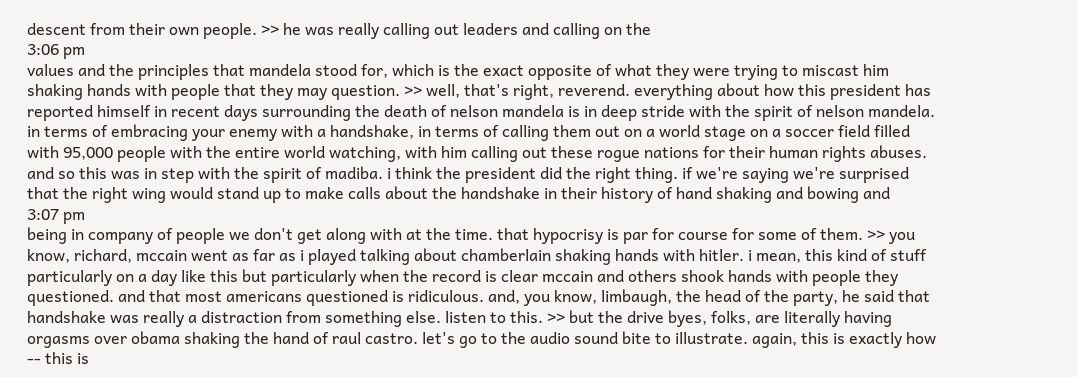descent from their own people. >> he was really calling out leaders and calling on the
3:06 pm
values and the principles that mandela stood for, which is the exact opposite of what they were trying to miscast him shaking hands with people that they may question. >> well, that's right, reverend. everything about how this president has reported himself in recent days surrounding the death of nelson mandela is in deep stride with the spirit of nelson mandela. in terms of embracing your enemy with a handshake, in terms of calling them out on a world stage on a soccer field filled with 95,000 people with the entire world watching, with him calling out these rogue nations for their human rights abuses. and so this was in step with the spirit of madiba. i think the president did the right thing. if we're saying we're surprised that the right wing would stand up to make calls about the handshake in their history of hand shaking and bowing and
3:07 pm
being in company of people we don't get along with at the time. that hypocrisy is par for course for some of them. >> you know, richard, mccain went as far as i played talking about chamberlain shaking hands with hitler. i mean, this kind of stuff particularly on a day like this but particularly when the record is clear mccain and others shook hands with people they questioned. and that most americans questioned is ridiculous. and, you know, limbaugh, the head of the party, he said that handshake was really a distraction from something else. listen to this. >> but the drive byes, folks, are literally having orgasms over obama shaking the hand of raul castro. let's go to the audio sound bite to illustrate. again, this is exactly how -- this is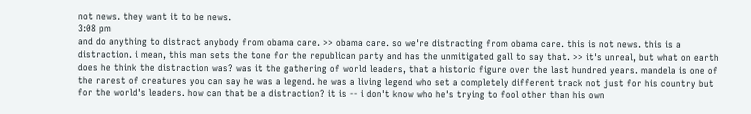not news. they want it to be news.
3:08 pm
and do anything to distract anybody from obama care. >> obama care. so we're distracting from obama care. this is not news. this is a distraction. i mean, this man sets the tone for the republican party and has the unmitigated gall to say that. >> it's unreal, but what on earth does he think the distraction was? was it the gathering of world leaders, that a historic figure over the last hundred years. mandela is one of the rarest of creatures you can say he was a legend. he was a living legend who set a completely different track not just for his country but for the world's leaders. how can that be a distraction? it is -- i don't know who he's trying to fool other than his own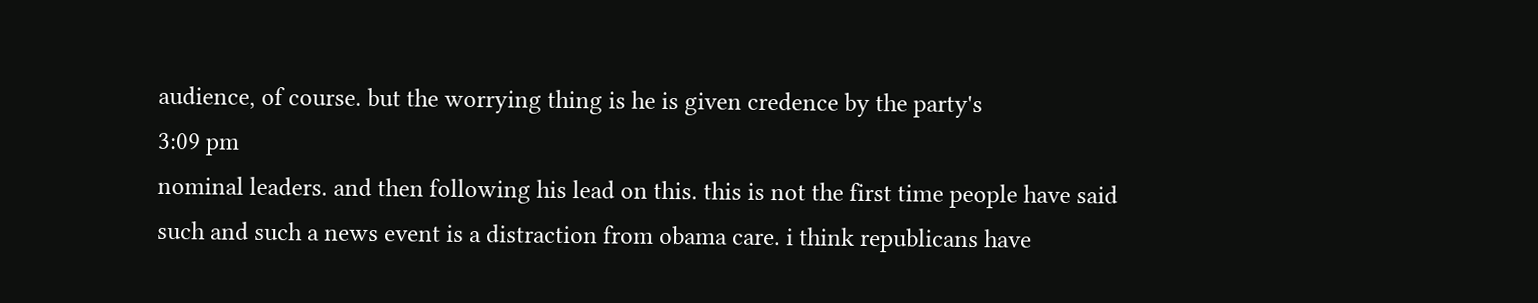audience, of course. but the worrying thing is he is given credence by the party's
3:09 pm
nominal leaders. and then following his lead on this. this is not the first time people have said such and such a news event is a distraction from obama care. i think republicans have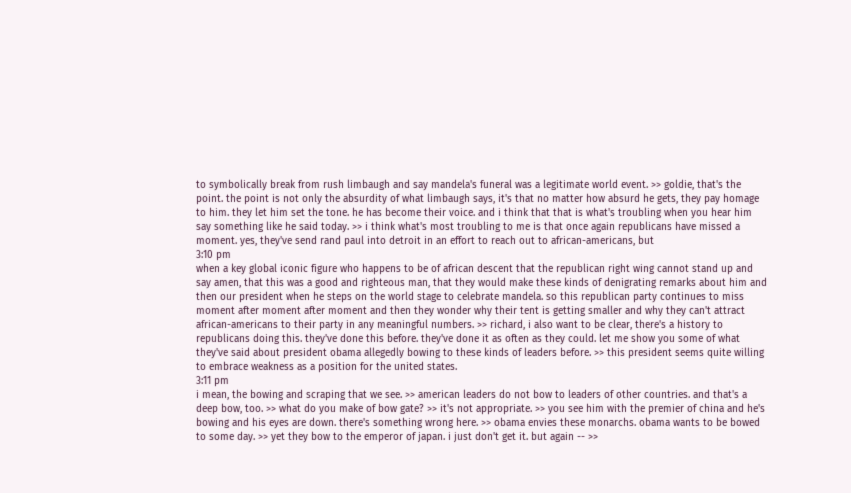to symbolically break from rush limbaugh and say mandela's funeral was a legitimate world event. >> goldie, that's the point. the point is not only the absurdity of what limbaugh says, it's that no matter how absurd he gets, they pay homage to him. they let him set the tone. he has become their voice. and i think that that is what's troubling when you hear him say something like he said today. >> i think what's most troubling to me is that once again republicans have missed a moment. yes, they've send rand paul into detroit in an effort to reach out to african-americans, but
3:10 pm
when a key global iconic figure who happens to be of african descent that the republican right wing cannot stand up and say amen, that this was a good and righteous man, that they would make these kinds of denigrating remarks about him and then our president when he steps on the world stage to celebrate mandela. so this republican party continues to miss moment after moment after moment and then they wonder why their tent is getting smaller and why they can't attract african-americans to their party in any meaningful numbers. >> richard, i also want to be clear, there's a history to republicans doing this. they've done this before. they've done it as often as they could. let me show you some of what they've said about president obama allegedly bowing to these kinds of leaders before. >> this president seems quite willing to embrace weakness as a position for the united states.
3:11 pm
i mean, the bowing and scraping that we see. >> american leaders do not bow to leaders of other countries. and that's a deep bow, too. >> what do you make of bow gate? >> it's not appropriate. >> you see him with the premier of china and he's bowing and his eyes are down. there's something wrong here. >> obama envies these monarchs. obama wants to be bowed to some day. >> yet they bow to the emperor of japan. i just don't get it. but again -- >>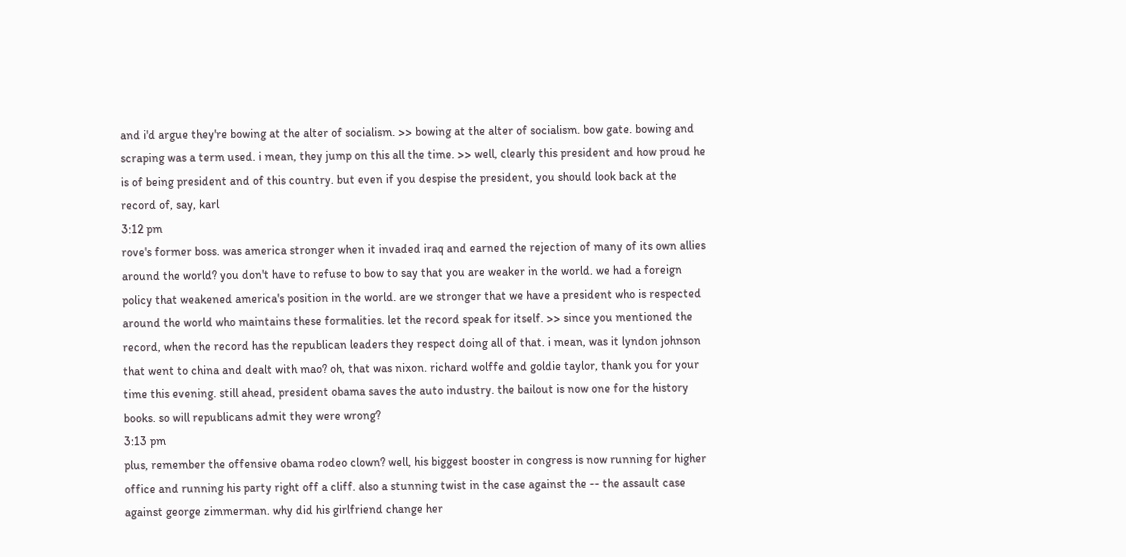and i'd argue they're bowing at the alter of socialism. >> bowing at the alter of socialism. bow gate. bowing and scraping was a term used. i mean, they jump on this all the time. >> well, clearly this president and how proud he is of being president and of this country. but even if you despise the president, you should look back at the record of, say, karl
3:12 pm
rove's former boss. was america stronger when it invaded iraq and earned the rejection of many of its own allies around the world? you don't have to refuse to bow to say that you are weaker in the world. we had a foreign policy that weakened america's position in the world. are we stronger that we have a president who is respected around the world who maintains these formalities. let the record speak for itself. >> since you mentioned the record, when the record has the republican leaders they respect doing all of that. i mean, was it lyndon johnson that went to china and dealt with mao? oh, that was nixon. richard wolffe and goldie taylor, thank you for your time this evening. still ahead, president obama saves the auto industry. the bailout is now one for the history books. so will republicans admit they were wrong?
3:13 pm
plus, remember the offensive obama rodeo clown? well, his biggest booster in congress is now running for higher office and running his party right off a cliff. also a stunning twist in the case against the -- the assault case against george zimmerman. why did his girlfriend change her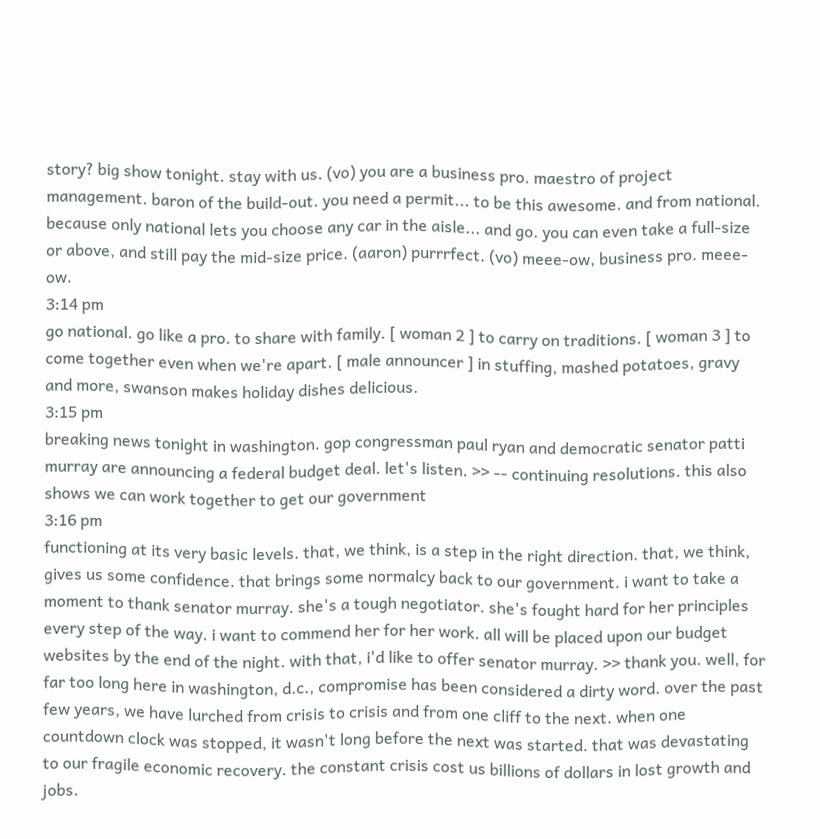story? big show tonight. stay with us. (vo) you are a business pro. maestro of project management. baron of the build-out. you need a permit... to be this awesome. and from national. because only national lets you choose any car in the aisle... and go. you can even take a full-size or above, and still pay the mid-size price. (aaron) purrrfect. (vo) meee-ow, business pro. meee-ow.
3:14 pm
go national. go like a pro. to share with family. [ woman 2 ] to carry on traditions. [ woman 3 ] to come together even when we're apart. [ male announcer ] in stuffing, mashed potatoes, gravy and more, swanson makes holiday dishes delicious.
3:15 pm
breaking news tonight in washington. gop congressman paul ryan and democratic senator patti murray are announcing a federal budget deal. let's listen. >> -- continuing resolutions. this also shows we can work together to get our government
3:16 pm
functioning at its very basic levels. that, we think, is a step in the right direction. that, we think, gives us some confidence. that brings some normalcy back to our government. i want to take a moment to thank senator murray. she's a tough negotiator. she's fought hard for her principles every step of the way. i want to commend her for her work. all will be placed upon our budget websites by the end of the night. with that, i'd like to offer senator murray. >> thank you. well, for far too long here in washington, d.c., compromise has been considered a dirty word. over the past few years, we have lurched from crisis to crisis and from one cliff to the next. when one countdown clock was stopped, it wasn't long before the next was started. that was devastating to our fragile economic recovery. the constant crisis cost us billions of dollars in lost growth and jobs.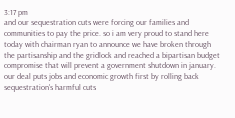3:17 pm
and our sequestration cuts were forcing our families and communities to pay the price. so i am very proud to stand here today with chairman ryan to announce we have broken through the partisanship and the gridlock and reached a bipartisan budget compromise that will prevent a government shutdown in january. our deal puts jobs and economic growth first by rolling back sequestration's harmful cuts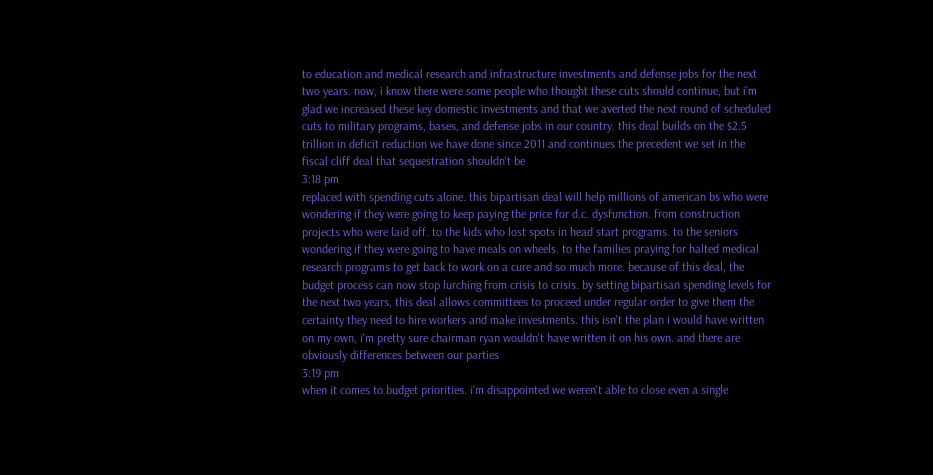to education and medical research and infrastructure investments and defense jobs for the next two years. now, i know there were some people who thought these cuts should continue, but i'm glad we increased these key domestic investments and that we averted the next round of scheduled cuts to military programs, bases, and defense jobs in our country. this deal builds on the $2.5 trillion in deficit reduction we have done since 2011 and continues the precedent we set in the fiscal cliff deal that sequestration shouldn't be
3:18 pm
replaced with spending cuts alone. this bipartisan deal will help millions of american bs who were wondering if they were going to keep paying the price for d.c. dysfunction. from construction projects who were laid off. to the kids who lost spots in head start programs. to the seniors wondering if they were going to have meals on wheels. to the families praying for halted medical research programs to get back to work on a cure and so much more. because of this deal, the budget process can now stop lurching from crisis to crisis. by setting bipartisan spending levels for the next two years, this deal allows committees to proceed under regular order to give them the certainty they need to hire workers and make investments. this isn't the plan i would have written on my own, i'm pretty sure chairman ryan wouldn't have written it on his own. and there are obviously differences between our parties
3:19 pm
when it comes to budget priorities. i'm disappointed we weren't able to close even a single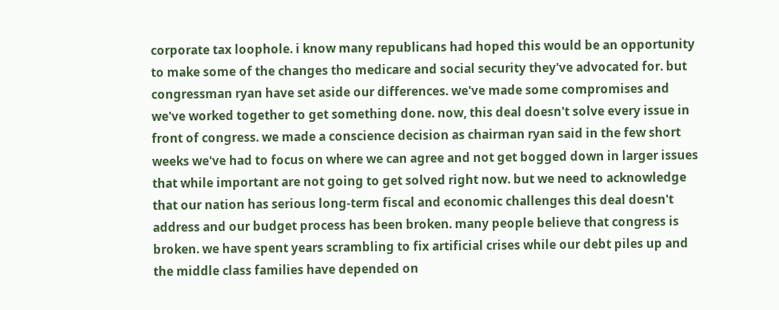corporate tax loophole. i know many republicans had hoped this would be an opportunity to make some of the changes tho medicare and social security they've advocated for. but congressman ryan have set aside our differences. we've made some compromises and we've worked together to get something done. now, this deal doesn't solve every issue in front of congress. we made a conscience decision as chairman ryan said in the few short weeks we've had to focus on where we can agree and not get bogged down in larger issues that while important are not going to get solved right now. but we need to acknowledge that our nation has serious long-term fiscal and economic challenges this deal doesn't address and our budget process has been broken. many people believe that congress is broken. we have spent years scrambling to fix artificial crises while our debt piles up and the middle class families have depended on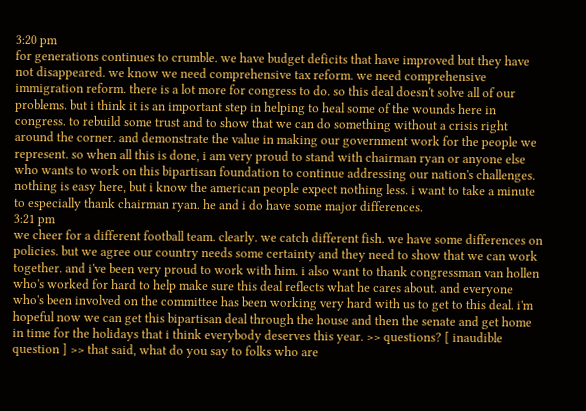3:20 pm
for generations continues to crumble. we have budget deficits that have improved but they have not disappeared. we know we need comprehensive tax reform. we need comprehensive immigration reform. there is a lot more for congress to do. so this deal doesn't solve all of our problems. but i think it is an important step in helping to heal some of the wounds here in congress. to rebuild some trust and to show that we can do something without a crisis right around the corner. and demonstrate the value in making our government work for the people we represent. so when all this is done, i am very proud to stand with chairman ryan or anyone else who wants to work on this bipartisan foundation to continue addressing our nation's challenges. nothing is easy here, but i know the american people expect nothing less. i want to take a minute to especially thank chairman ryan. he and i do have some major differences.
3:21 pm
we cheer for a different football team. clearly. we catch different fish. we have some differences on policies. but we agree our country needs some certainty and they need to show that we can work together. and i've been very proud to work with him. i also want to thank congressman van hollen who's worked for hard to help make sure this deal reflects what he cares about. and everyone who's been involved on the committee has been working very hard with us to get to this deal. i'm hopeful now we can get this bipartisan deal through the house and then the senate and get home in time for the holidays that i think everybody deserves this year. >> questions? [ inaudible question ] >> that said, what do you say to folks who are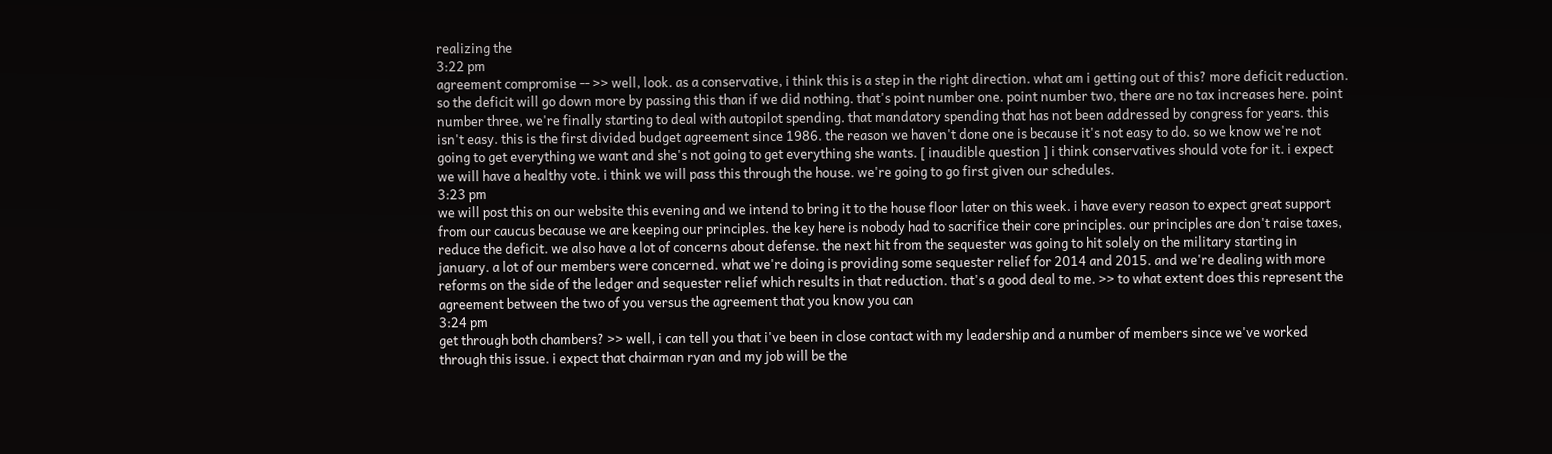realizing the
3:22 pm
agreement compromise -- >> well, look. as a conservative, i think this is a step in the right direction. what am i getting out of this? more deficit reduction. so the deficit will go down more by passing this than if we did nothing. that's point number one. point number two, there are no tax increases here. point number three, we're finally starting to deal with autopilot spending. that mandatory spending that has not been addressed by congress for years. this isn't easy. this is the first divided budget agreement since 1986. the reason we haven't done one is because it's not easy to do. so we know we're not going to get everything we want and she's not going to get everything she wants. [ inaudible question ] i think conservatives should vote for it. i expect we will have a healthy vote. i think we will pass this through the house. we're going to go first given our schedules.
3:23 pm
we will post this on our website this evening and we intend to bring it to the house floor later on this week. i have every reason to expect great support from our caucus because we are keeping our principles. the key here is nobody had to sacrifice their core principles. our principles are don't raise taxes, reduce the deficit. we also have a lot of concerns about defense. the next hit from the sequester was going to hit solely on the military starting in january. a lot of our members were concerned. what we're doing is providing some sequester relief for 2014 and 2015. and we're dealing with more reforms on the side of the ledger and sequester relief which results in that reduction. that's a good deal to me. >> to what extent does this represent the agreement between the two of you versus the agreement that you know you can
3:24 pm
get through both chambers? >> well, i can tell you that i've been in close contact with my leadership and a number of members since we've worked through this issue. i expect that chairman ryan and my job will be the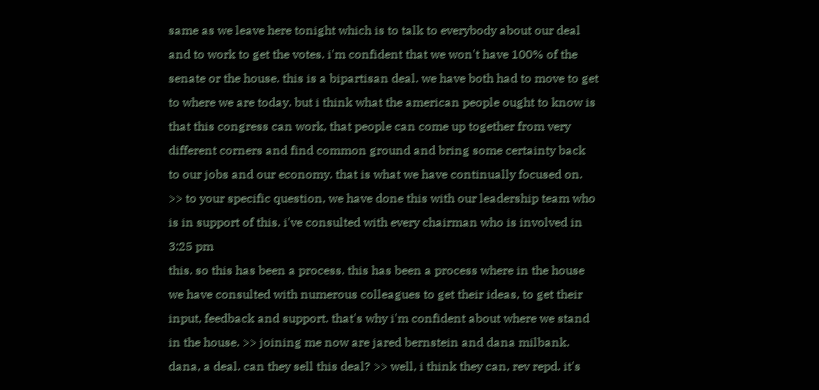same as we leave here tonight which is to talk to everybody about our deal and to work to get the votes. i'm confident that we won't have 100% of the senate or the house. this is a bipartisan deal. we have both had to move to get to where we are today. but i think what the american people ought to know is that this congress can work, that people can come up together from very different corners and find common ground and bring some certainty back to our jobs and our economy. that is what we have continually focused on. >> to your specific question, we have done this with our leadership team who is in support of this. i've consulted with every chairman who is involved in
3:25 pm
this. so this has been a process. this has been a process where in the house we have consulted with numerous colleagues to get their ideas, to get their input, feedback and support. that's why i'm confident about where we stand in the house. >> joining me now are jared bernstein and dana milbank. dana, a deal. can they sell this deal? >> well, i think they can, rev repd. it's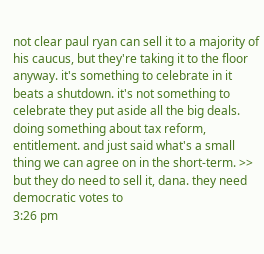not clear paul ryan can sell it to a majority of his caucus, but they're taking it to the floor anyway. it's something to celebrate in it beats a shutdown. it's not something to celebrate they put aside all the big deals. doing something about tax reform, entitlement. and just said what's a small thing we can agree on in the short-term. >> but they do need to sell it, dana. they need democratic votes to
3:26 pm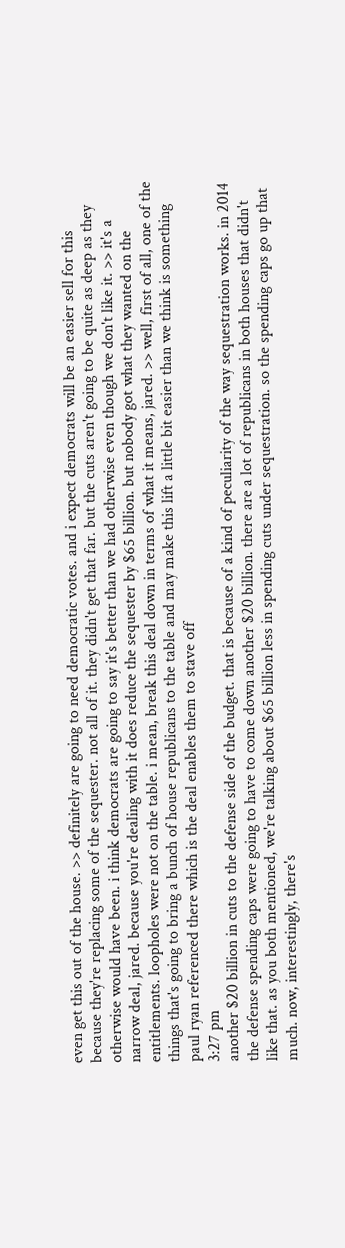even get this out of the house. >> definitely are going to need democratic votes. and i expect democrats will be an easier sell for this because they're replacing some of the sequester. not all of it. they didn't get that far. but the cuts aren't going to be quite as deep as they otherwise would have been. i think democrats are going to say it's better than we had otherwise even though we don't like it. >> it's a narrow deal, jared. because you're dealing with it does reduce the sequester by $65 billion. but nobody got what they wanted on the entitlements. loopholes were not on the table. i mean, break this deal down in terms of what it means, jared. >> well, first of all, one of the things that's going to bring a bunch of house republicans to the table and may make this lift a little bit easier than we think is something paul ryan referenced there which is the deal enables them to stave off
3:27 pm
another $20 billion in cuts to the defense side of the budget. that is because of a kind of peculiarity of the way sequestration works. in 2014 the defense spending caps were going to have to come down another $20 billion. there are a lot of republicans in both houses that didn't like that. as you both mentioned, we're talking about $65 billion less in spending cuts under sequestration. so the spending caps go up that much. now, interestingly, there's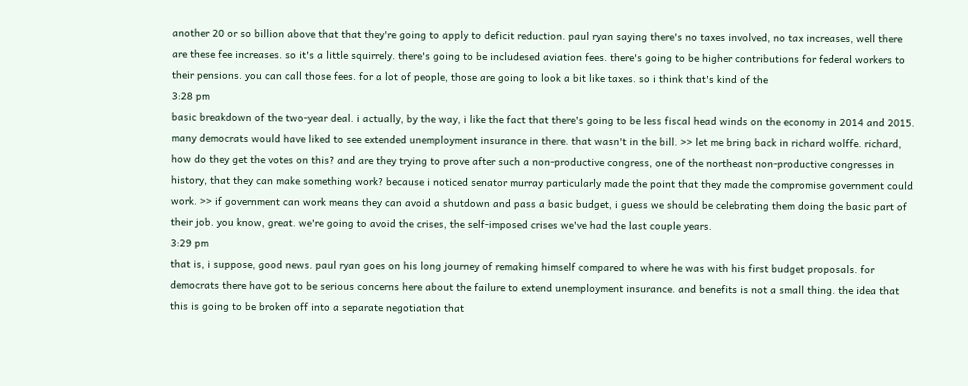another 20 or so billion above that that they're going to apply to deficit reduction. paul ryan saying there's no taxes involved, no tax increases, well there are these fee increases. so it's a little squirrely. there's going to be includesed aviation fees. there's going to be higher contributions for federal workers to their pensions. you can call those fees. for a lot of people, those are going to look a bit like taxes. so i think that's kind of the
3:28 pm
basic breakdown of the two-year deal. i actually, by the way, i like the fact that there's going to be less fiscal head winds on the economy in 2014 and 2015. many democrats would have liked to see extended unemployment insurance in there. that wasn't in the bill. >> let me bring back in richard wolffe. richard, how do they get the votes on this? and are they trying to prove after such a non-productive congress, one of the northeast non-productive congresses in history, that they can make something work? because i noticed senator murray particularly made the point that they made the compromise government could work. >> if government can work means they can avoid a shutdown and pass a basic budget, i guess we should be celebrating them doing the basic part of their job. you know, great. we're going to avoid the crises, the self-imposed crises we've had the last couple years.
3:29 pm
that is, i suppose, good news. paul ryan goes on his long journey of remaking himself compared to where he was with his first budget proposals. for democrats there have got to be serious concerns here about the failure to extend unemployment insurance. and benefits is not a small thing. the idea that this is going to be broken off into a separate negotiation that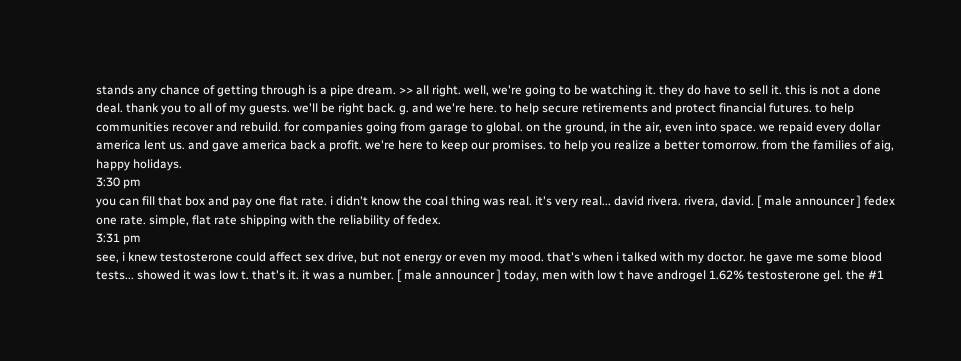stands any chance of getting through is a pipe dream. >> all right. well, we're going to be watching it. they do have to sell it. this is not a done deal. thank you to all of my guests. we'll be right back. g. and we're here. to help secure retirements and protect financial futures. to help communities recover and rebuild. for companies going from garage to global. on the ground, in the air, even into space. we repaid every dollar america lent us. and gave america back a profit. we're here to keep our promises. to help you realize a better tomorrow. from the families of aig, happy holidays.
3:30 pm
you can fill that box and pay one flat rate. i didn't know the coal thing was real. it's very real... david rivera. rivera, david. [ male announcer ] fedex one rate. simple, flat rate shipping with the reliability of fedex.
3:31 pm
see, i knew testosterone could affect sex drive, but not energy or even my mood. that's when i talked with my doctor. he gave me some blood tests... showed it was low t. that's it. it was a number. [ male announcer ] today, men with low t have androgel 1.62% testosterone gel. the #1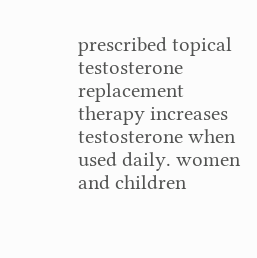prescribed topical testosterone replacement therapy increases testosterone when used daily. women and children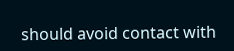should avoid contact with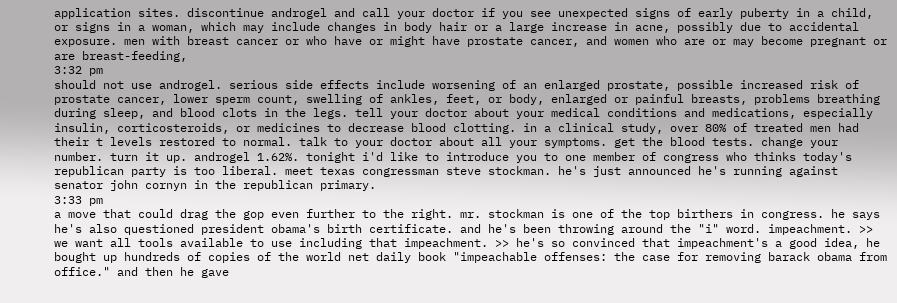application sites. discontinue androgel and call your doctor if you see unexpected signs of early puberty in a child, or signs in a woman, which may include changes in body hair or a large increase in acne, possibly due to accidental exposure. men with breast cancer or who have or might have prostate cancer, and women who are or may become pregnant or are breast-feeding,
3:32 pm
should not use androgel. serious side effects include worsening of an enlarged prostate, possible increased risk of prostate cancer, lower sperm count, swelling of ankles, feet, or body, enlarged or painful breasts, problems breathing during sleep, and blood clots in the legs. tell your doctor about your medical conditions and medications, especially insulin, corticosteroids, or medicines to decrease blood clotting. in a clinical study, over 80% of treated men had their t levels restored to normal. talk to your doctor about all your symptoms. get the blood tests. change your number. turn it up. androgel 1.62%. tonight i'd like to introduce you to one member of congress who thinks today's republican party is too liberal. meet texas congressman steve stockman. he's just announced he's running against senator john cornyn in the republican primary.
3:33 pm
a move that could drag the gop even further to the right. mr. stockman is one of the top birthers in congress. he says he's also questioned president obama's birth certificate. and he's been throwing around the "i" word. impeachment. >> we want all tools available to use including that impeachment. >> he's so convinced that impeachment's a good idea, he bought up hundreds of copies of the world net daily book "impeachable offenses: the case for removing barack obama from office." and then he gave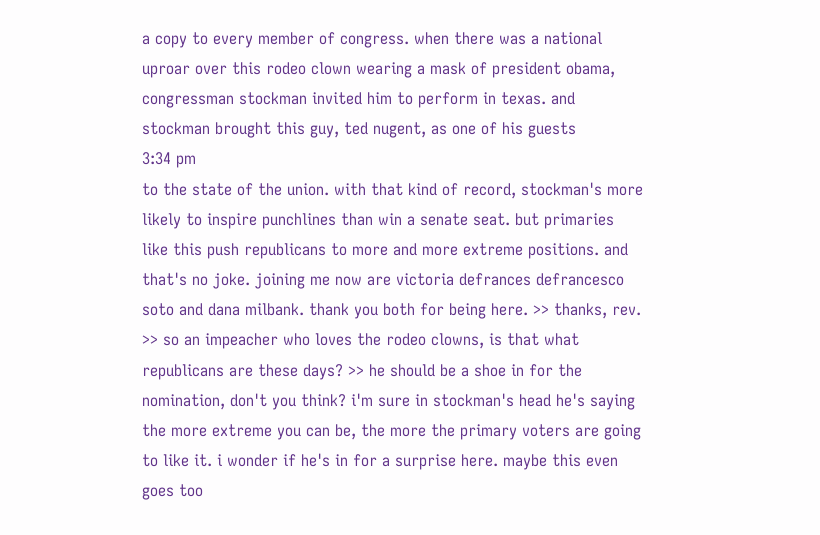a copy to every member of congress. when there was a national uproar over this rodeo clown wearing a mask of president obama, congressman stockman invited him to perform in texas. and stockman brought this guy, ted nugent, as one of his guests
3:34 pm
to the state of the union. with that kind of record, stockman's more likely to inspire punchlines than win a senate seat. but primaries like this push republicans to more and more extreme positions. and that's no joke. joining me now are victoria defrances defrancesco soto and dana milbank. thank you both for being here. >> thanks, rev. >> so an impeacher who loves the rodeo clowns, is that what republicans are these days? >> he should be a shoe in for the nomination, don't you think? i'm sure in stockman's head he's saying the more extreme you can be, the more the primary voters are going to like it. i wonder if he's in for a surprise here. maybe this even goes too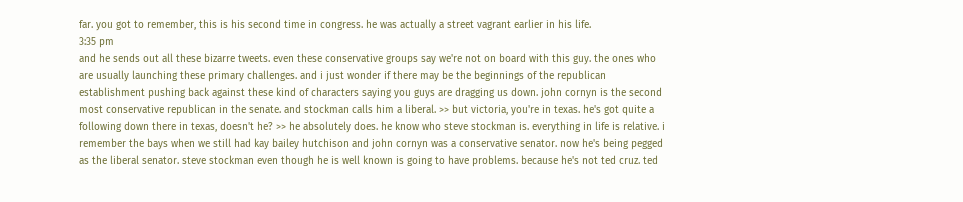far. you got to remember, this is his second time in congress. he was actually a street vagrant earlier in his life.
3:35 pm
and he sends out all these bizarre tweets. even these conservative groups say we're not on board with this guy. the ones who are usually launching these primary challenges. and i just wonder if there may be the beginnings of the republican establishment pushing back against these kind of characters saying you guys are dragging us down. john cornyn is the second most conservative republican in the senate. and stockman calls him a liberal. >> but victoria, you're in texas. he's got quite a following down there in texas, doesn't he? >> he absolutely does. he know who steve stockman is. everything in life is relative. i remember the bays when we still had kay bailey hutchison and john cornyn was a conservative senator. now he's being pegged as the liberal senator. steve stockman even though he is well known is going to have problems. because he's not ted cruz. ted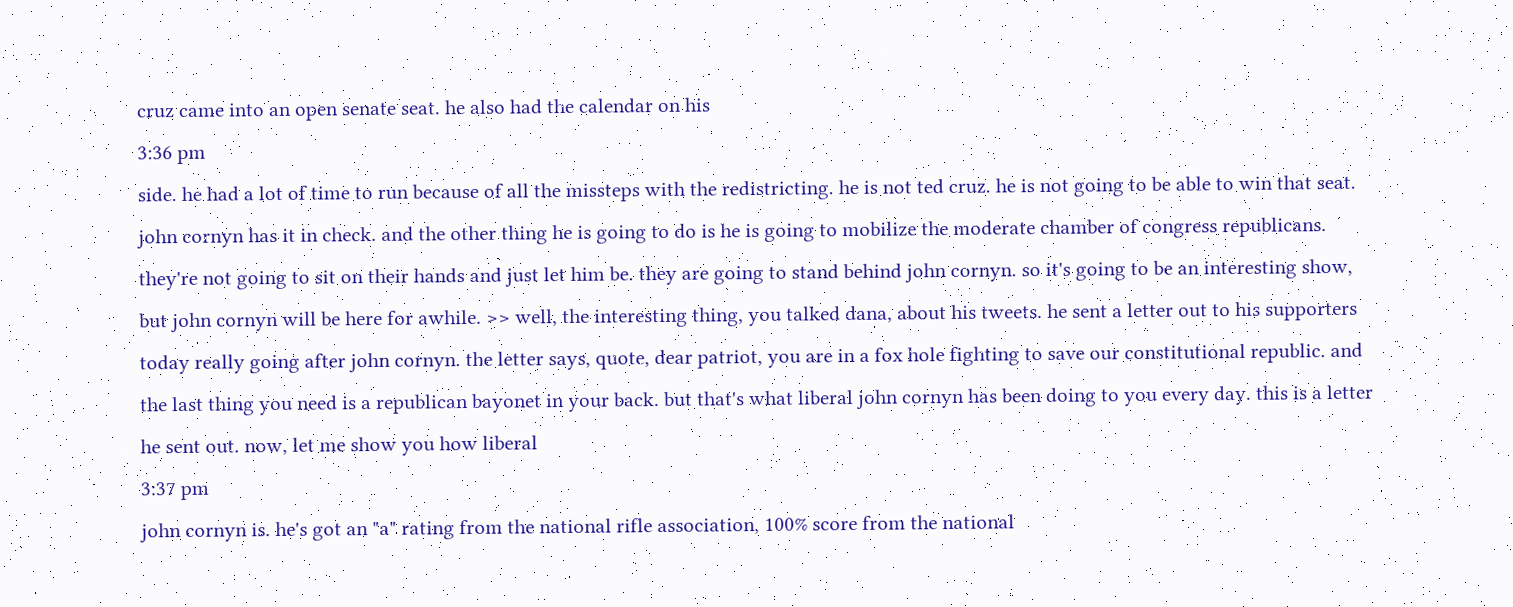cruz came into an open senate seat. he also had the calendar on his
3:36 pm
side. he had a lot of time to run because of all the missteps with the redistricting. he is not ted cruz. he is not going to be able to win that seat. john cornyn has it in check. and the other thing he is going to do is he is going to mobilize the moderate chamber of congress republicans. they're not going to sit on their hands and just let him be. they are going to stand behind john cornyn. so it's going to be an interesting show, but john cornyn will be here for awhile. >> well, the interesting thing, you talked dana, about his tweets. he sent a letter out to his supporters today really going after john cornyn. the letter says, quote, dear patriot, you are in a fox hole fighting to save our constitutional republic. and the last thing you need is a republican bayonet in your back. but that's what liberal john cornyn has been doing to you every day. this is a letter he sent out. now, let me show you how liberal
3:37 pm
john cornyn is. he's got an "a" rating from the national rifle association, 100% score from the national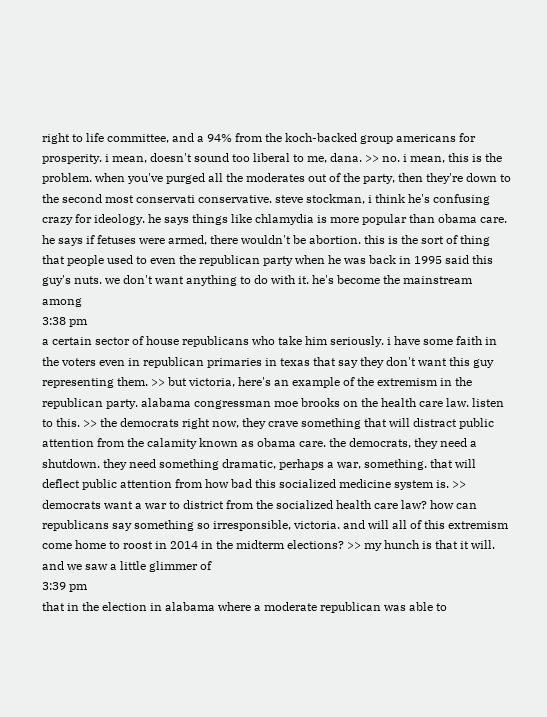right to life committee, and a 94% from the koch-backed group americans for prosperity. i mean, doesn't sound too liberal to me, dana. >> no. i mean, this is the problem. when you've purged all the moderates out of the party, then they're down to the second most conservati conservative. steve stockman, i think he's confusing crazy for ideology. he says things like chlamydia is more popular than obama care. he says if fetuses were armed, there wouldn't be abortion. this is the sort of thing that people used to even the republican party when he was back in 1995 said this guy's nuts. we don't want anything to do with it. he's become the mainstream among
3:38 pm
a certain sector of house republicans who take him seriously. i have some faith in the voters even in republican primaries in texas that say they don't want this guy representing them. >> but victoria, here's an example of the extremism in the republican party. alabama congressman moe brooks on the health care law. listen to this. >> the democrats right now, they crave something that will distract public attention from the calamity known as obama care. the democrats, they need a shutdown. they need something dramatic, perhaps a war, something. that will deflect public attention from how bad this socialized medicine system is. >> democrats want a war to district from the socialized health care law? how can republicans say something so irresponsible, victoria. and will all of this extremism come home to roost in 2014 in the midterm elections? >> my hunch is that it will. and we saw a little glimmer of
3:39 pm
that in the election in alabama where a moderate republican was able to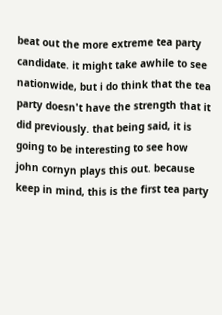beat out the more extreme tea party candidate. it might take awhile to see nationwide, but i do think that the tea party doesn't have the strength that it did previously. that being said, it is going to be interesting to see how john cornyn plays this out. because keep in mind, this is the first tea party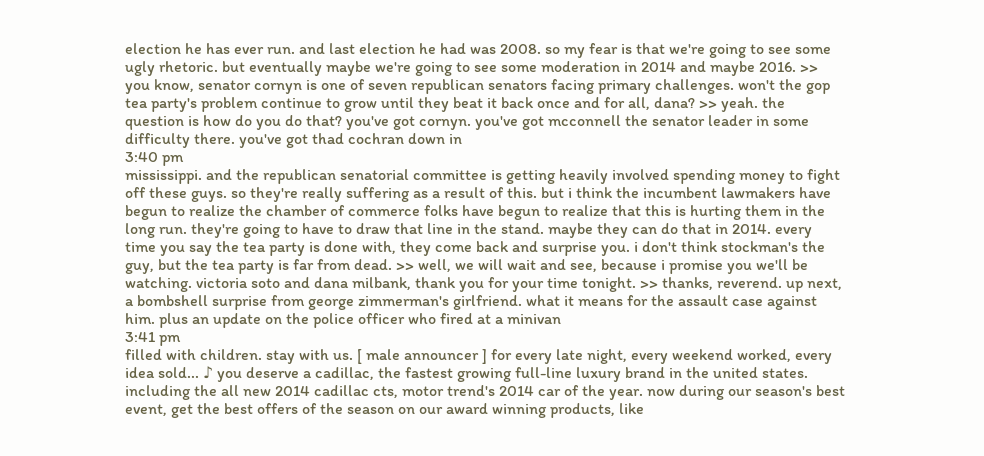election he has ever run. and last election he had was 2008. so my fear is that we're going to see some ugly rhetoric. but eventually maybe we're going to see some moderation in 2014 and maybe 2016. >> you know, senator cornyn is one of seven republican senators facing primary challenges. won't the gop tea party's problem continue to grow until they beat it back once and for all, dana? >> yeah. the question is how do you do that? you've got cornyn. you've got mcconnell the senator leader in some difficulty there. you've got thad cochran down in
3:40 pm
mississippi. and the republican senatorial committee is getting heavily involved spending money to fight off these guys. so they're really suffering as a result of this. but i think the incumbent lawmakers have begun to realize the chamber of commerce folks have begun to realize that this is hurting them in the long run. they're going to have to draw that line in the stand. maybe they can do that in 2014. every time you say the tea party is done with, they come back and surprise you. i don't think stockman's the guy, but the tea party is far from dead. >> well, we will wait and see, because i promise you we'll be watching. victoria soto and dana milbank, thank you for your time tonight. >> thanks, reverend. up next, a bombshell surprise from george zimmerman's girlfriend. what it means for the assault case against him. plus an update on the police officer who fired at a minivan
3:41 pm
filled with children. stay with us. [ male announcer ] for every late night, every weekend worked, every idea sold... ♪ you deserve a cadillac, the fastest growing full-line luxury brand in the united states. including the all new 2014 cadillac cts, motor trend's 2014 car of the year. now during our season's best event, get the best offers of the season on our award winning products, like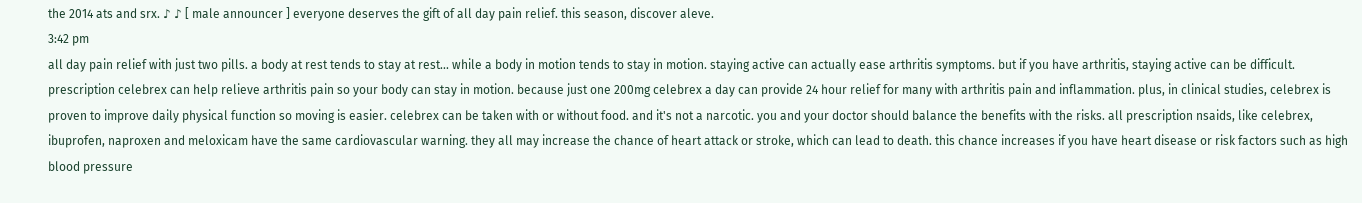the 2014 ats and srx. ♪ ♪ [ male announcer ] everyone deserves the gift of all day pain relief. this season, discover aleve.
3:42 pm
all day pain relief with just two pills. a body at rest tends to stay at rest... while a body in motion tends to stay in motion. staying active can actually ease arthritis symptoms. but if you have arthritis, staying active can be difficult. prescription celebrex can help relieve arthritis pain so your body can stay in motion. because just one 200mg celebrex a day can provide 24 hour relief for many with arthritis pain and inflammation. plus, in clinical studies, celebrex is proven to improve daily physical function so moving is easier. celebrex can be taken with or without food. and it's not a narcotic. you and your doctor should balance the benefits with the risks. all prescription nsaids, like celebrex, ibuprofen, naproxen and meloxicam have the same cardiovascular warning. they all may increase the chance of heart attack or stroke, which can lead to death. this chance increases if you have heart disease or risk factors such as high blood pressure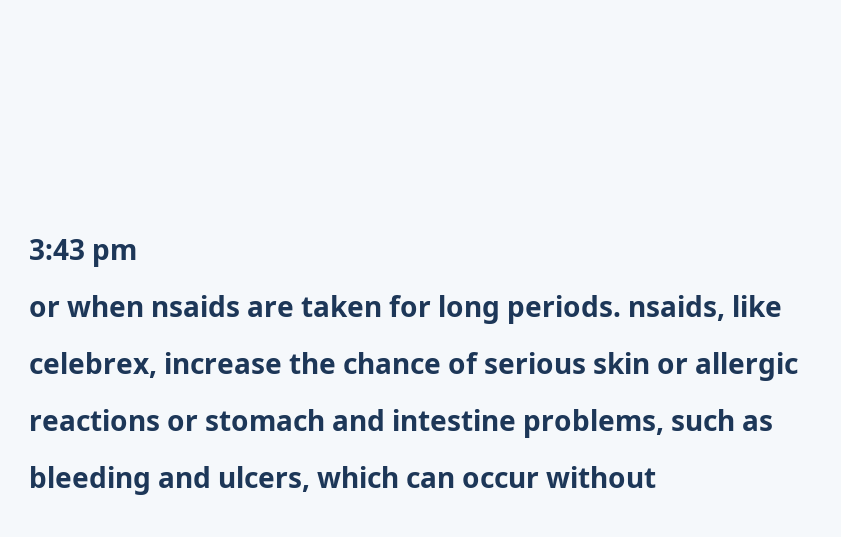3:43 pm
or when nsaids are taken for long periods. nsaids, like celebrex, increase the chance of serious skin or allergic reactions or stomach and intestine problems, such as bleeding and ulcers, which can occur without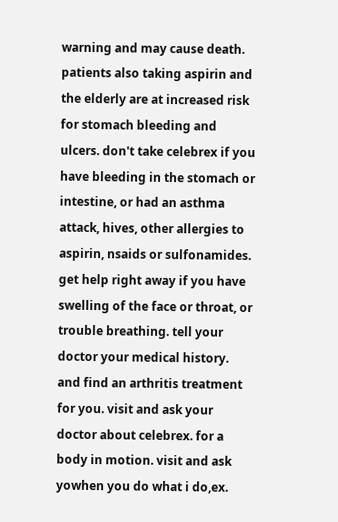warning and may cause death. patients also taking aspirin and the elderly are at increased risk for stomach bleeding and ulcers. don't take celebrex if you have bleeding in the stomach or intestine, or had an asthma attack, hives, other allergies to aspirin, nsaids or sulfonamides. get help right away if you have swelling of the face or throat, or trouble breathing. tell your doctor your medical history. and find an arthritis treatment for you. visit and ask your doctor about celebrex. for a body in motion. visit and ask yowhen you do what i do,ex.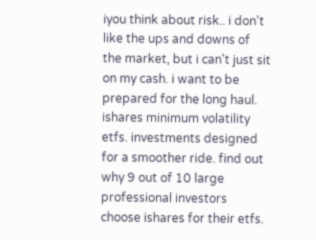iyou think about risk.. i don't like the ups and downs of the market, but i can't just sit on my cash. i want to be prepared for the long haul. ishares minimum volatility etfs. investments designed for a smoother ride. find out why 9 out of 10 large professional investors choose ishares for their etfs.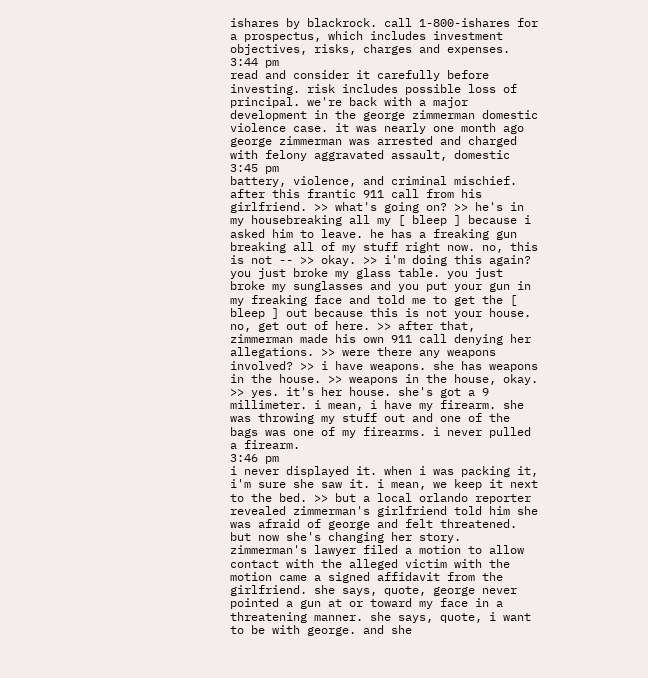ishares by blackrock. call 1-800-ishares for a prospectus, which includes investment objectives, risks, charges and expenses.
3:44 pm
read and consider it carefully before investing. risk includes possible loss of principal. we're back with a major development in the george zimmerman domestic violence case. it was nearly one month ago george zimmerman was arrested and charged with felony aggravated assault, domestic
3:45 pm
battery, violence, and criminal mischief. after this frantic 911 call from his girlfriend. >> what's going on? >> he's in my housebreaking all my [ bleep ] because i asked him to leave. he has a freaking gun breaking all of my stuff right now. no, this is not -- >> okay. >> i'm doing this again? you just broke my glass table. you just broke my sunglasses and you put your gun in my freaking face and told me to get the [ bleep ] out because this is not your house. no, get out of here. >> after that, zimmerman made his own 911 call denying her allegations. >> were there any weapons involved? >> i have weapons. she has weapons in the house. >> weapons in the house, okay. >> yes. it's her house. she's got a 9 millimeter. i mean, i have my firearm. she was throwing my stuff out and one of the bags was one of my firearms. i never pulled a firearm.
3:46 pm
i never displayed it. when i was packing it, i'm sure she saw it. i mean, we keep it next to the bed. >> but a local orlando reporter revealed zimmerman's girlfriend told him she was afraid of george and felt threatened. but now she's changing her story. zimmerman's lawyer filed a motion to allow contact with the alleged victim with the motion came a signed affidavit from the girlfriend. she says, quote, george never pointed a gun at or toward my face in a threatening manner. she says, quote, i want to be with george. and she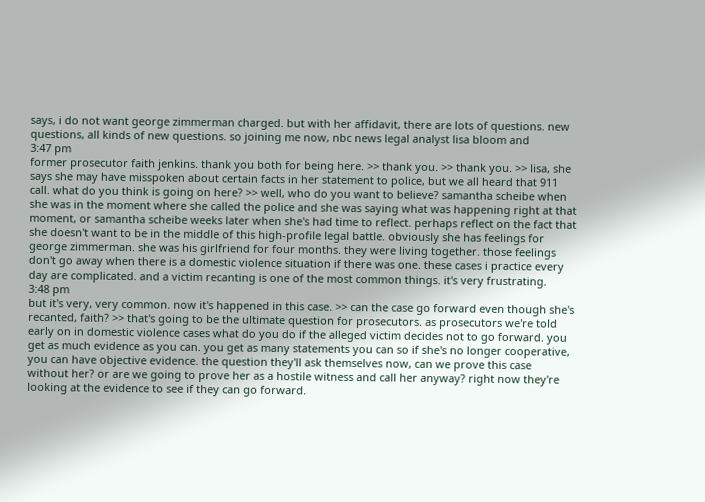says, i do not want george zimmerman charged. but with her affidavit, there are lots of questions. new questions, all kinds of new questions. so joining me now, nbc news legal analyst lisa bloom and
3:47 pm
former prosecutor faith jenkins. thank you both for being here. >> thank you. >> thank you. >> lisa, she says she may have misspoken about certain facts in her statement to police, but we all heard that 911 call. what do you think is going on here? >> well, who do you want to believe? samantha scheibe when she was in the moment where she called the police and she was saying what was happening right at that moment, or samantha scheibe weeks later when she's had time to reflect. perhaps reflect on the fact that she doesn't want to be in the middle of this high-profile legal battle. obviously she has feelings for george zimmerman. she was his girlfriend for four months. they were living together. those feelings don't go away when there is a domestic violence situation if there was one. these cases i practice every day are complicated. and a victim recanting is one of the most common things. it's very frustrating.
3:48 pm
but it's very, very common. now it's happened in this case. >> can the case go forward even though she's recanted, faith? >> that's going to be the ultimate question for prosecutors. as prosecutors we're told early on in domestic violence cases what do you do if the alleged victim decides not to go forward. you get as much evidence as you can. you get as many statements you can so if she's no longer cooperative, you can have objective evidence. the question they'll ask themselves now, can we prove this case without her? or are we going to prove her as a hostile witness and call her anyway? right now they're looking at the evidence to see if they can go forward.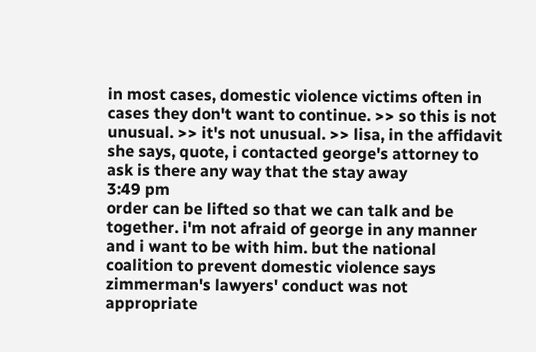in most cases, domestic violence victims often in cases they don't want to continue. >> so this is not unusual. >> it's not unusual. >> lisa, in the affidavit she says, quote, i contacted george's attorney to ask is there any way that the stay away
3:49 pm
order can be lifted so that we can talk and be together. i'm not afraid of george in any manner and i want to be with him. but the national coalition to prevent domestic violence says zimmerman's lawyers' conduct was not appropriate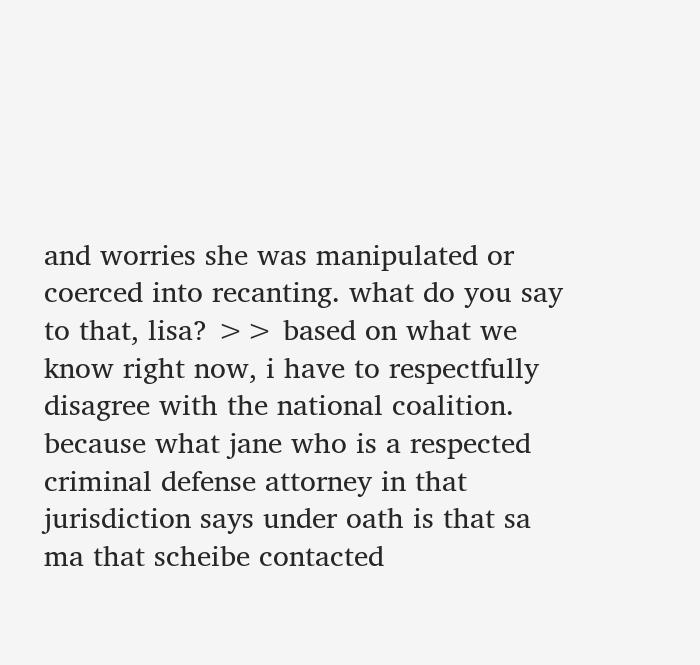and worries she was manipulated or coerced into recanting. what do you say to that, lisa? >> based on what we know right now, i have to respectfully disagree with the national coalition. because what jane who is a respected criminal defense attorney in that jurisdiction says under oath is that sa ma that scheibe contacted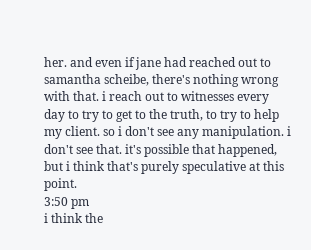her. and even if jane had reached out to samantha scheibe, there's nothing wrong with that. i reach out to witnesses every day to try to get to the truth, to try to help my client. so i don't see any manipulation. i don't see that. it's possible that happened, but i think that's purely speculative at this point.
3:50 pm
i think the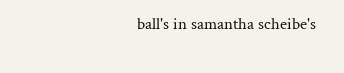ball's in samantha scheibe's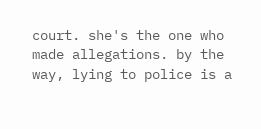court. she's the one who made allegations. by the way, lying to police is a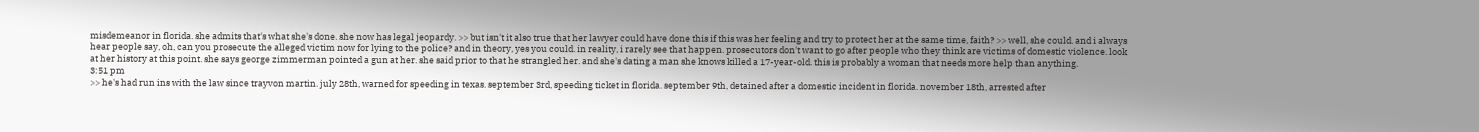misdemeanor in florida. she admits that's what she's done. she now has legal jeopardy. >> but isn't it also true that her lawyer could have done this if this was her feeling and try to protect her at the same time, faith? >> well, she could. and i always hear people say, oh, can you prosecute the alleged victim now for lying to the police? and in theory, yes you could. in reality, i rarely see that happen. prosecutors don't want to go after people who they think are victims of domestic violence. look at her history at this point. she says george zimmerman pointed a gun at her. she said prior to that he strangled her. and she's dating a man she knows killed a 17-year-old. this is probably a woman that needs more help than anything.
3:51 pm
>> he's had run ins with the law since trayvon martin. july 28th, warned for speeding in texas. september 3rd, speeding ticket in florida. september 9th, detained after a domestic incident in florida. november 18th, arrested after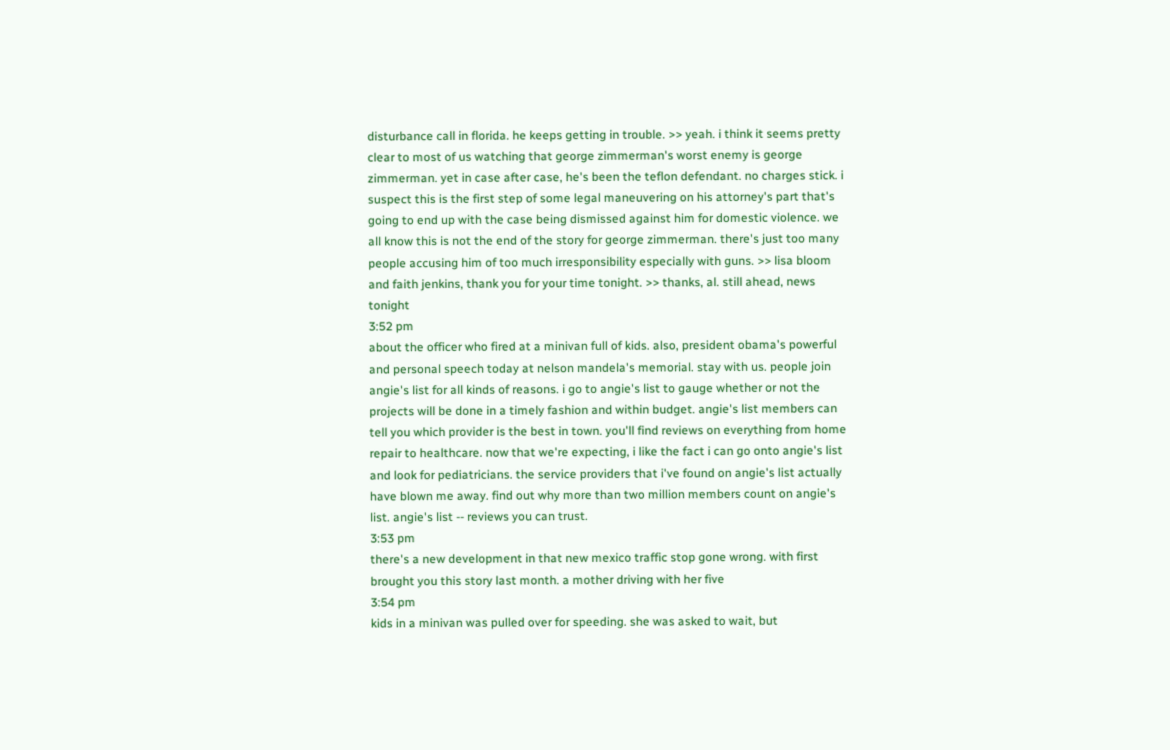disturbance call in florida. he keeps getting in trouble. >> yeah. i think it seems pretty clear to most of us watching that george zimmerman's worst enemy is george zimmerman. yet in case after case, he's been the teflon defendant. no charges stick. i suspect this is the first step of some legal maneuvering on his attorney's part that's going to end up with the case being dismissed against him for domestic violence. we all know this is not the end of the story for george zimmerman. there's just too many people accusing him of too much irresponsibility especially with guns. >> lisa bloom and faith jenkins, thank you for your time tonight. >> thanks, al. still ahead, news tonight
3:52 pm
about the officer who fired at a minivan full of kids. also, president obama's powerful and personal speech today at nelson mandela's memorial. stay with us. people join angie's list for all kinds of reasons. i go to angie's list to gauge whether or not the projects will be done in a timely fashion and within budget. angie's list members can tell you which provider is the best in town. you'll find reviews on everything from home repair to healthcare. now that we're expecting, i like the fact i can go onto angie's list and look for pediatricians. the service providers that i've found on angie's list actually have blown me away. find out why more than two million members count on angie's list. angie's list -- reviews you can trust.
3:53 pm
there's a new development in that new mexico traffic stop gone wrong. with first brought you this story last month. a mother driving with her five
3:54 pm
kids in a minivan was pulled over for speeding. she was asked to wait, but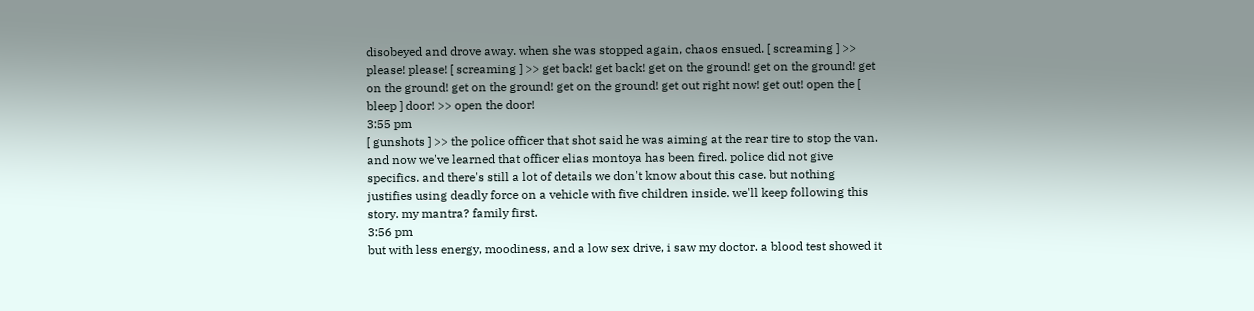disobeyed and drove away. when she was stopped again, chaos ensued. [ screaming ] >> please! please! [ screaming ] >> get back! get back! get on the ground! get on the ground! get on the ground! get on the ground! get on the ground! get out right now! get out! open the [ bleep ] door! >> open the door!
3:55 pm
[ gunshots ] >> the police officer that shot said he was aiming at the rear tire to stop the van. and now we've learned that officer elias montoya has been fired. police did not give specifics. and there's still a lot of details we don't know about this case. but nothing justifies using deadly force on a vehicle with five children inside. we'll keep following this story. my mantra? family first.
3:56 pm
but with less energy, moodiness, and a low sex drive, i saw my doctor. a blood test showed it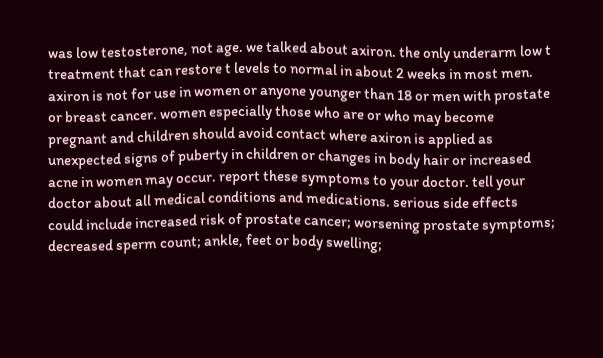was low testosterone, not age. we talked about axiron. the only underarm low t treatment that can restore t levels to normal in about 2 weeks in most men. axiron is not for use in women or anyone younger than 18 or men with prostate or breast cancer. women especially those who are or who may become pregnant and children should avoid contact where axiron is applied as unexpected signs of puberty in children or changes in body hair or increased acne in women may occur. report these symptoms to your doctor. tell your doctor about all medical conditions and medications. serious side effects could include increased risk of prostate cancer; worsening prostate symptoms; decreased sperm count; ankle, feet or body swelling;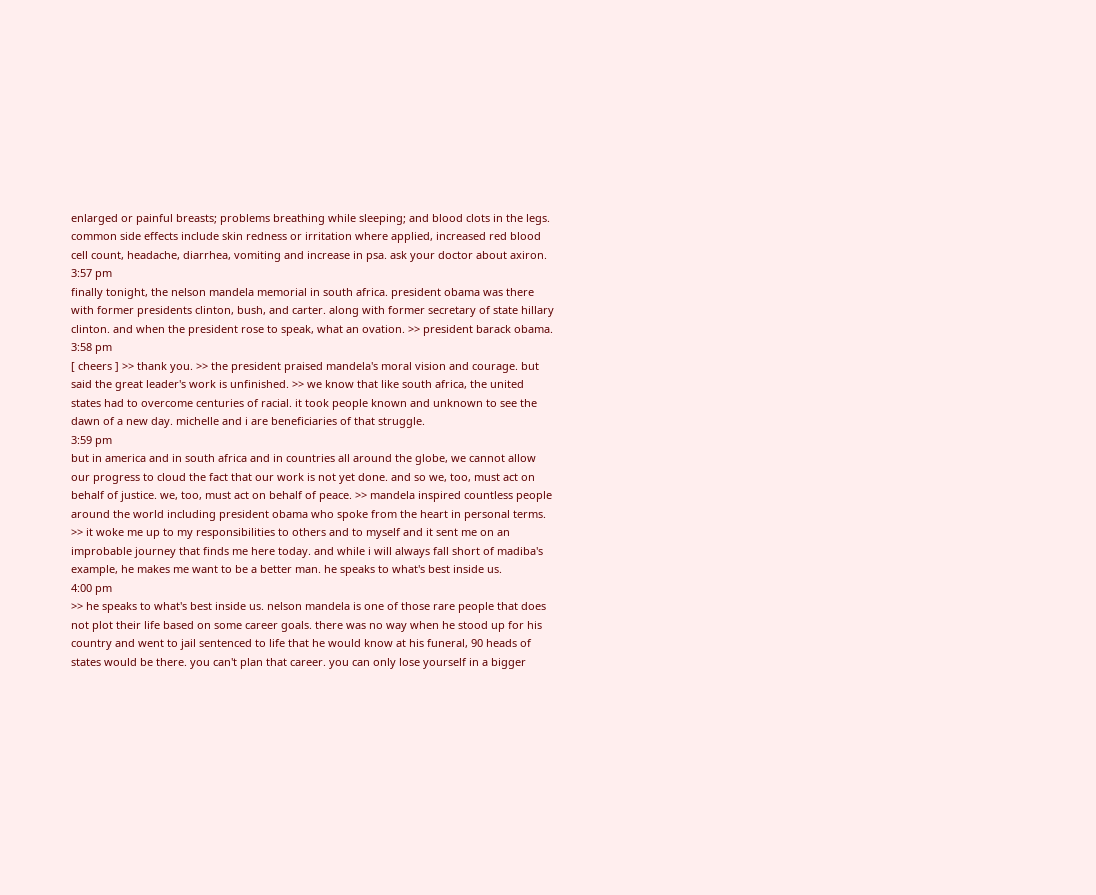enlarged or painful breasts; problems breathing while sleeping; and blood clots in the legs. common side effects include skin redness or irritation where applied, increased red blood cell count, headache, diarrhea, vomiting and increase in psa. ask your doctor about axiron.
3:57 pm
finally tonight, the nelson mandela memorial in south africa. president obama was there with former presidents clinton, bush, and carter. along with former secretary of state hillary clinton. and when the president rose to speak, what an ovation. >> president barack obama.
3:58 pm
[ cheers ] >> thank you. >> the president praised mandela's moral vision and courage. but said the great leader's work is unfinished. >> we know that like south africa, the united states had to overcome centuries of racial. it took people known and unknown to see the dawn of a new day. michelle and i are beneficiaries of that struggle.
3:59 pm
but in america and in south africa and in countries all around the globe, we cannot allow our progress to cloud the fact that our work is not yet done. and so we, too, must act on behalf of justice. we, too, must act on behalf of peace. >> mandela inspired countless people around the world including president obama who spoke from the heart in personal terms. >> it woke me up to my responsibilities to others and to myself and it sent me on an improbable journey that finds me here today. and while i will always fall short of madiba's example, he makes me want to be a better man. he speaks to what's best inside us.
4:00 pm
>> he speaks to what's best inside us. nelson mandela is one of those rare people that does not plot their life based on some career goals. there was no way when he stood up for his country and went to jail sentenced to life that he would know at his funeral, 90 heads of states would be there. you can't plan that career. you can only lose yourself in a bigger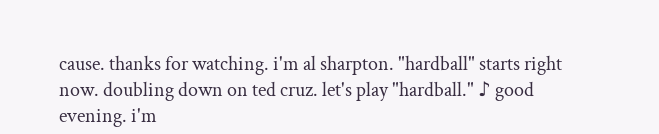cause. thanks for watching. i'm al sharpton. "hardball" starts right now. doubling down on ted cruz. let's play "hardball." ♪ good evening. i'm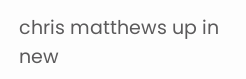chris matthews up in new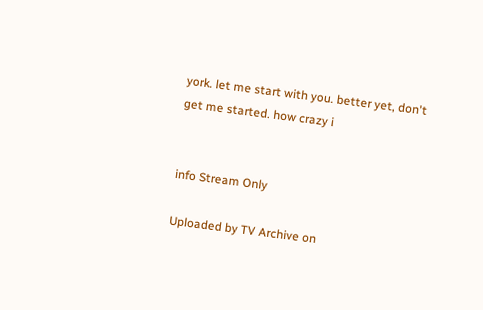york. let me start with you. better yet, don't get me started. how crazy i


info Stream Only

Uploaded by TV Archive on